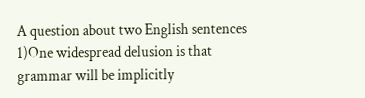A question about two English sentences 1)One widespread delusion is that grammar will be implicitly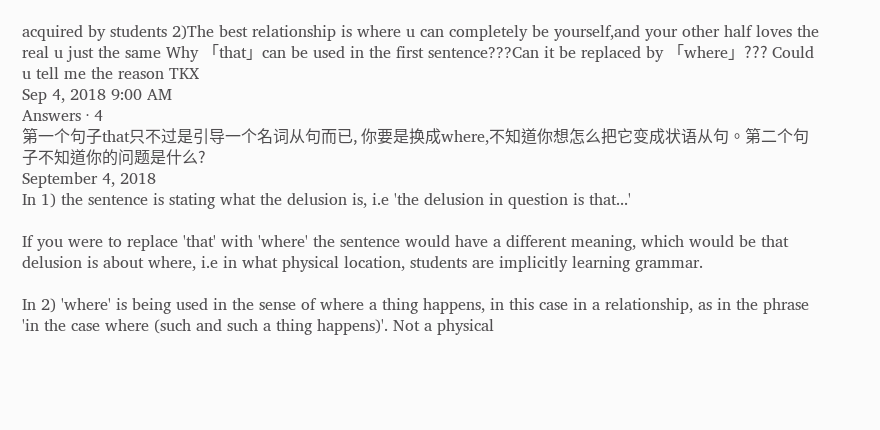acquired by students 2)The best relationship is where u can completely be yourself,and your other half loves the real u just the same Why 「that」can be used in the first sentence???Can it be replaced by 「where」??? Could u tell me the reason TKX
Sep 4, 2018 9:00 AM
Answers · 4
第一个句子that只不过是引导一个名词从句而已, 你要是换成where,不知道你想怎么把它变成状语从句。第二个句子不知道你的问题是什么?
September 4, 2018
In 1) the sentence is stating what the delusion is, i.e 'the delusion in question is that...'

If you were to replace 'that' with 'where' the sentence would have a different meaning, which would be that delusion is about where, i.e in what physical location, students are implicitly learning grammar.

In 2) 'where' is being used in the sense of where a thing happens, in this case in a relationship, as in the phrase 'in the case where (such and such a thing happens)'. Not a physical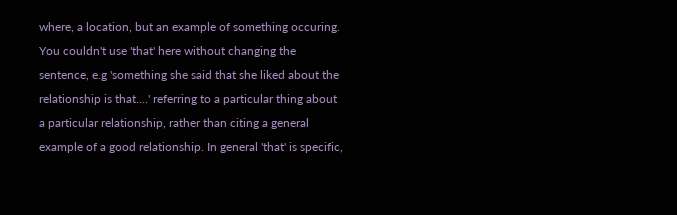where, a location, but an example of something occuring. You couldn't use 'that' here without changing the sentence, e.g 'something she said that she liked about the relationship is that....' referring to a particular thing about a particular relationship, rather than citing a general example of a good relationship. In general 'that' is specific,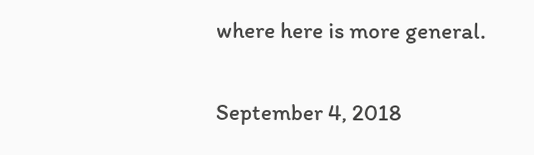where here is more general.

September 4, 2018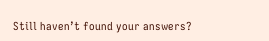Still haven’t found your answers?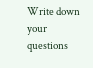Write down your questions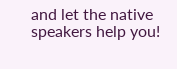and let the native speakers help you!